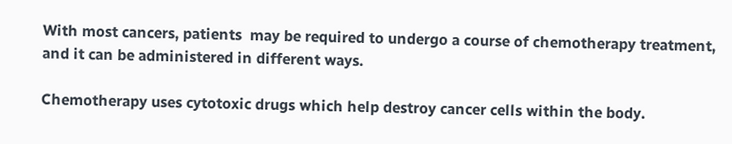With most cancers, patients  may be required to undergo a course of chemotherapy treatment, and it can be administered in different ways.

Chemotherapy uses cytotoxic drugs which help destroy cancer cells within the body.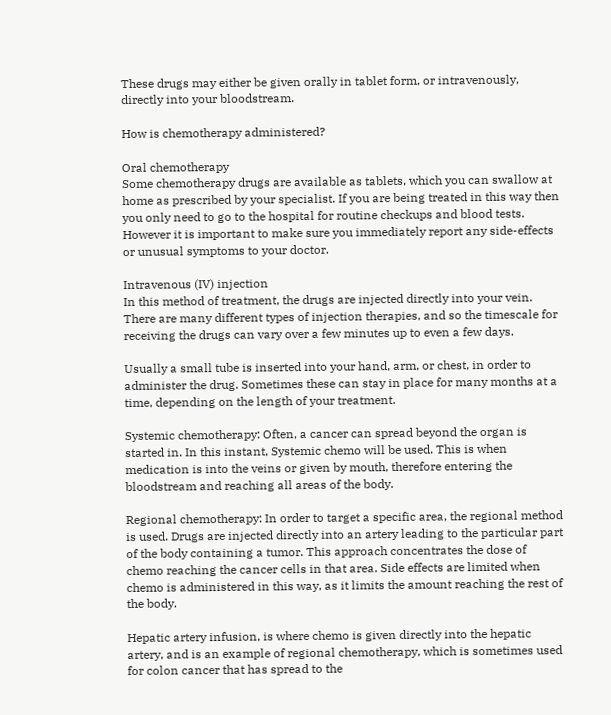These drugs may either be given orally in tablet form, or intravenously, directly into your bloodstream.

How is chemotherapy administered?

Oral chemotherapy
Some chemotherapy drugs are available as tablets, which you can swallow at home as prescribed by your specialist. If you are being treated in this way then you only need to go to the hospital for routine checkups and blood tests. However it is important to make sure you immediately report any side-effects or unusual symptoms to your doctor.

Intravenous (IV) injection
In this method of treatment, the drugs are injected directly into your vein. There are many different types of injection therapies, and so the timescale for receiving the drugs can vary over a few minutes up to even a few days.

Usually a small tube is inserted into your hand, arm, or chest, in order to administer the drug. Sometimes these can stay in place for many months at a time, depending on the length of your treatment.

Systemic chemotherapy: Often, a cancer can spread beyond the organ is started in. In this instant, Systemic chemo will be used. This is when medication is into the veins or given by mouth, therefore entering the bloodstream and reaching all areas of the body.

Regional chemotherapy: In order to target a specific area, the regional method is used. Drugs are injected directly into an artery leading to the particular part of the body containing a tumor. This approach concentrates the dose of chemo reaching the cancer cells in that area. Side effects are limited when chemo is administered in this way, as it limits the amount reaching the rest of the body.

Hepatic artery infusion, is where chemo is given directly into the hepatic artery, and is an example of regional chemotherapy, which is sometimes used for colon cancer that has spread to the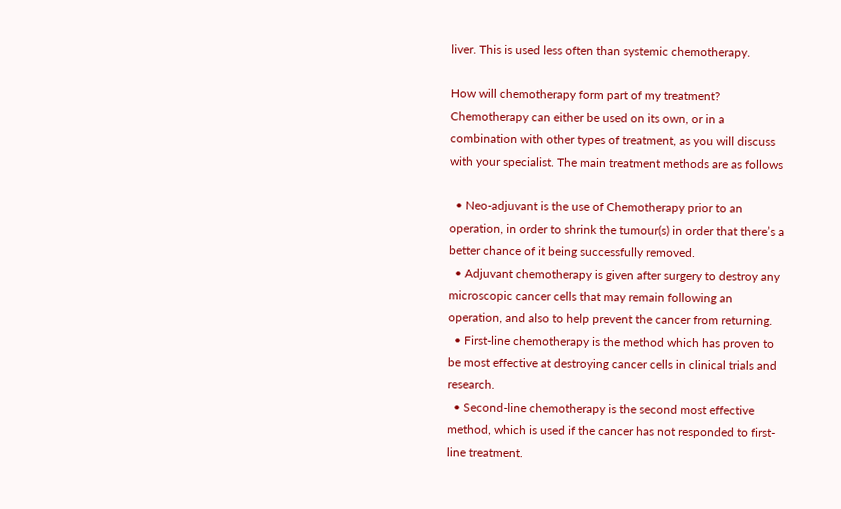liver. This is used less often than systemic chemotherapy.

How will chemotherapy form part of my treatment?
Chemotherapy can either be used on its own, or in a combination with other types of treatment, as you will discuss with your specialist. The main treatment methods are as follows

  • Neo-adjuvant is the use of Chemotherapy prior to an operation, in order to shrink the tumour(s) in order that there’s a better chance of it being successfully removed.
  • Adjuvant chemotherapy is given after surgery to destroy any microscopic cancer cells that may remain following an operation, and also to help prevent the cancer from returning.
  • First-line chemotherapy is the method which has proven to be most effective at destroying cancer cells in clinical trials and research.
  • Second-line chemotherapy is the second most effective method, which is used if the cancer has not responded to first-line treatment.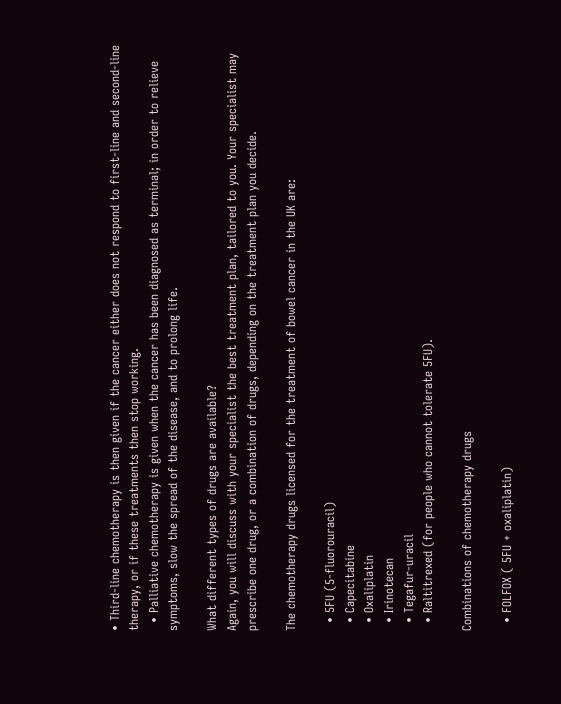• Third-line chemotherapy is then given if the cancer either does not respond to first-line and second-line therapy, or if these treatments then stop working.
  • Palliative chemotherapy is given when the cancer has been diagnosed as terminal; in order to relieve symptoms, slow the spread of the disease, and to prolong life.

What different types of drugs are available?
Again, you will discuss with your specialist the best treatment plan, tailored to you. Your specialist may prescribe one drug, or a combination of drugs, depending on the treatment plan you decide.

The chemotherapy drugs licensed for the treatment of bowel cancer in the UK are:

  • 5FU (5-fluorouracil)
  • Capecitabine
  • Oxaliplatin
  • Irinotecan
  • Tegafur-uracil
  • Raltitrexed (for people who cannot tolerate 5FU).

Combinations of chemotherapy drugs

  • FOLFOX ( 5FU + oxaliplatin)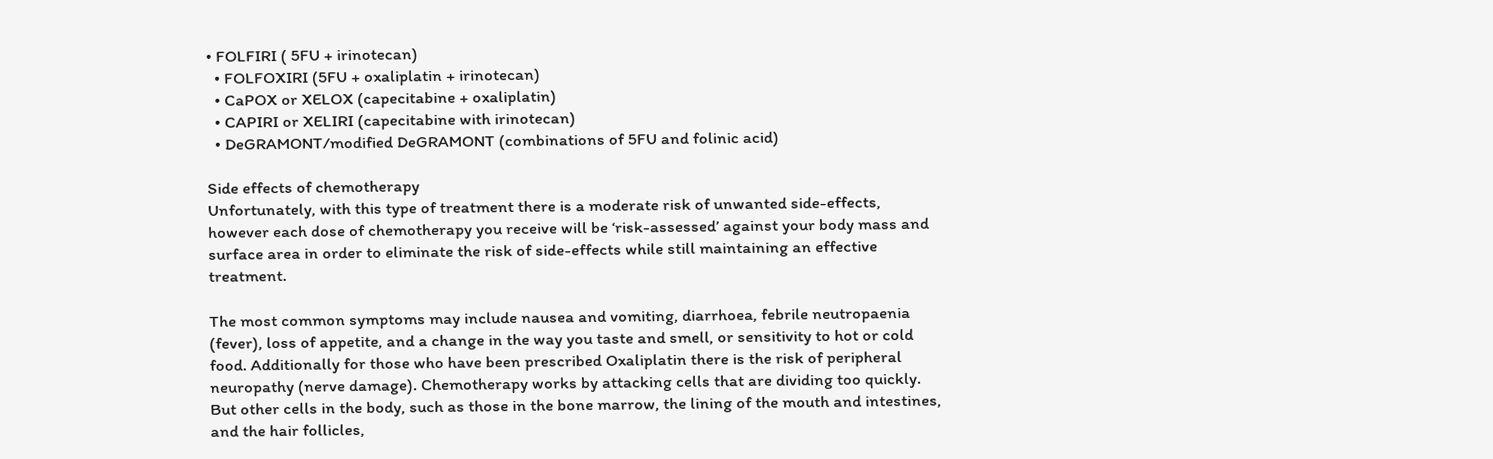• FOLFIRI ( 5FU + irinotecan)
  • FOLFOXIRI (5FU + oxaliplatin + irinotecan)
  • CaPOX or XELOX (capecitabine + oxaliplatin)
  • CAPIRI or XELIRI (capecitabine with irinotecan)
  • DeGRAMONT/modified DeGRAMONT (combinations of 5FU and folinic acid)

Side effects of chemotherapy
Unfortunately, with this type of treatment there is a moderate risk of unwanted side-effects, however each dose of chemotherapy you receive will be ‘risk-assessed’ against your body mass and surface area in order to eliminate the risk of side-effects while still maintaining an effective treatment.

The most common symptoms may include nausea and vomiting, diarrhoea, febrile neutropaenia (fever), loss of appetite, and a change in the way you taste and smell, or sensitivity to hot or cold food. Additionally for those who have been prescribed Oxaliplatin there is the risk of peripheral neuropathy (nerve damage). Chemotherapy works by attacking cells that are dividing too quickly. But other cells in the body, such as those in the bone marrow, the lining of the mouth and intestines, and the hair follicles,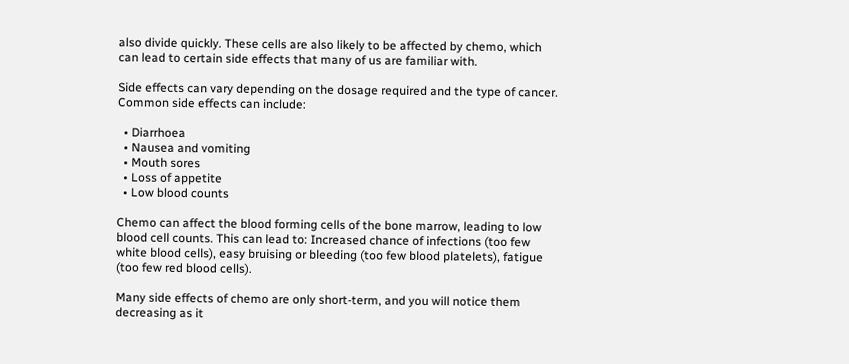also divide quickly. These cells are also likely to be affected by chemo, which can lead to certain side effects that many of us are familiar with.

Side effects can vary depending on the dosage required and the type of cancer. Common side effects can include:

  • Diarrhoea
  • Nausea and vomiting
  • Mouth sores
  • Loss of appetite
  • Low blood counts

Chemo can affect the blood forming cells of the bone marrow, leading to low blood cell counts. This can lead to: Increased chance of infections (too few white blood cells), easy bruising or bleeding (too few blood platelets), fatigue (too few red blood cells).

Many side effects of chemo are only short-term, and you will notice them decreasing as it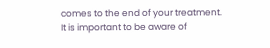comes to the end of your treatment.  It is important to be aware of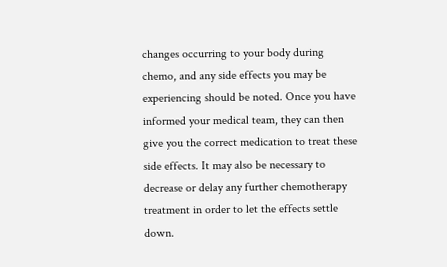changes occurring to your body during chemo, and any side effects you may be experiencing should be noted. Once you have informed your medical team, they can then give you the correct medication to treat these side effects. It may also be necessary to decrease or delay any further chemotherapy treatment in order to let the effects settle down.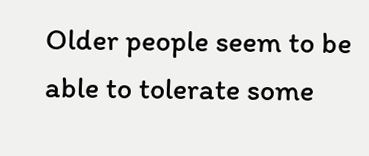Older people seem to be able to tolerate some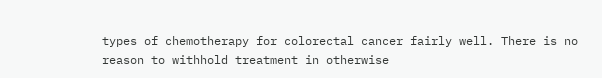types of chemotherapy for colorectal cancer fairly well. There is no reason to withhold treatment in otherwise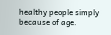healthy people simply because of age.